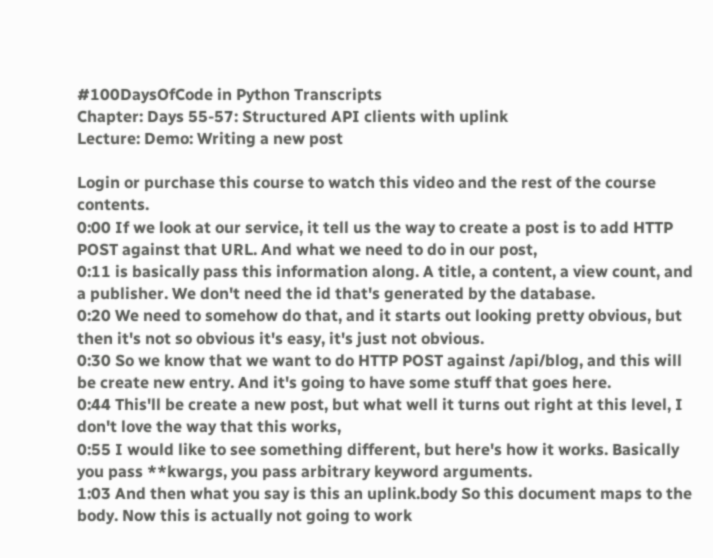#100DaysOfCode in Python Transcripts
Chapter: Days 55-57: Structured API clients with uplink
Lecture: Demo: Writing a new post

Login or purchase this course to watch this video and the rest of the course contents.
0:00 If we look at our service, it tell us the way to create a post is to add HTTP POST against that URL. And what we need to do in our post,
0:11 is basically pass this information along. A title, a content, a view count, and a publisher. We don't need the id that's generated by the database.
0:20 We need to somehow do that, and it starts out looking pretty obvious, but then it's not so obvious it's easy, it's just not obvious.
0:30 So we know that we want to do HTTP POST against /api/blog, and this will be create new entry. And it's going to have some stuff that goes here.
0:44 This'll be create a new post, but what well it turns out right at this level, I don't love the way that this works,
0:55 I would like to see something different, but here's how it works. Basically you pass **kwargs, you pass arbitrary keyword arguments.
1:03 And then what you say is this an uplink.body So this document maps to the body. Now this is actually not going to work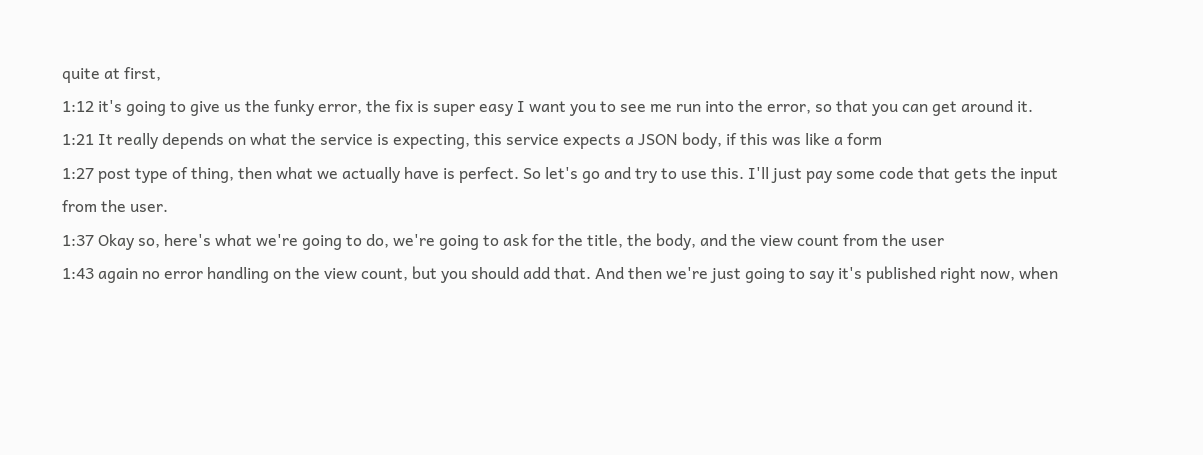quite at first,
1:12 it's going to give us the funky error, the fix is super easy I want you to see me run into the error, so that you can get around it.
1:21 It really depends on what the service is expecting, this service expects a JSON body, if this was like a form
1:27 post type of thing, then what we actually have is perfect. So let's go and try to use this. I'll just pay some code that gets the input from the user.
1:37 Okay so, here's what we're going to do, we're going to ask for the title, the body, and the view count from the user
1:43 again no error handling on the view count, but you should add that. And then we're just going to say it's published right now, when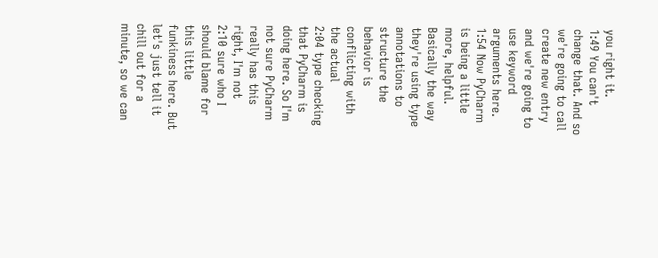you right it.
1:49 You can't change that. And so we're going to call create new entry and we're going to use keyword arguments here.
1:54 Now PyCharm is being a little more, helpful. Basically the way they're using type annotations to structure the behavior is conflicting with the actual
2:04 type checking that PyCharm is doing here. So I'm not sure PyCharm really has this right, I'm not
2:10 sure who I should blame for this little funkiness here. But let's just tell it chill out for a minute, so we can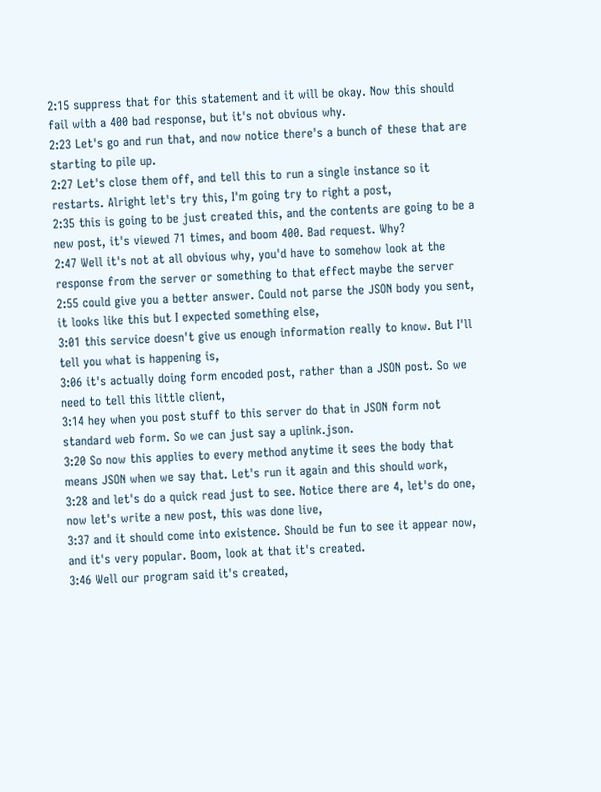2:15 suppress that for this statement and it will be okay. Now this should fail with a 400 bad response, but it's not obvious why.
2:23 Let's go and run that, and now notice there's a bunch of these that are starting to pile up.
2:27 Let's close them off, and tell this to run a single instance so it restarts. Alright let's try this, I'm going try to right a post,
2:35 this is going to be just created this, and the contents are going to be a new post, it's viewed 71 times, and boom 400. Bad request. Why?
2:47 Well it's not at all obvious why, you'd have to somehow look at the response from the server or something to that effect maybe the server
2:55 could give you a better answer. Could not parse the JSON body you sent, it looks like this but I expected something else,
3:01 this service doesn't give us enough information really to know. But I'll tell you what is happening is,
3:06 it's actually doing form encoded post, rather than a JSON post. So we need to tell this little client,
3:14 hey when you post stuff to this server do that in JSON form not standard web form. So we can just say a uplink.json.
3:20 So now this applies to every method anytime it sees the body that means JSON when we say that. Let's run it again and this should work,
3:28 and let's do a quick read just to see. Notice there are 4, let's do one, now let's write a new post, this was done live,
3:37 and it should come into existence. Should be fun to see it appear now, and it's very popular. Boom, look at that it's created.
3:46 Well our program said it's created,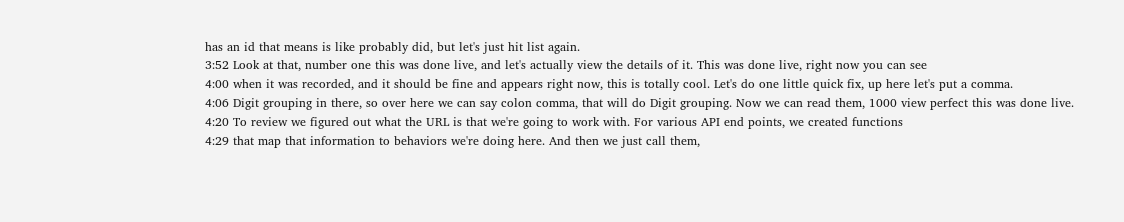has an id that means is like probably did, but let's just hit list again.
3:52 Look at that, number one this was done live, and let's actually view the details of it. This was done live, right now you can see
4:00 when it was recorded, and it should be fine and appears right now, this is totally cool. Let's do one little quick fix, up here let's put a comma.
4:06 Digit grouping in there, so over here we can say colon comma, that will do Digit grouping. Now we can read them, 1000 view perfect this was done live.
4:20 To review we figured out what the URL is that we're going to work with. For various API end points, we created functions
4:29 that map that information to behaviors we're doing here. And then we just call them,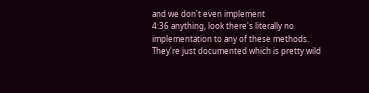and we don't even implement
4:36 anything, look there's literally no implementation to any of these methods. They're just documented which is pretty wild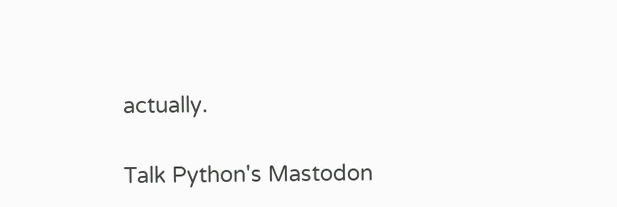actually.

Talk Python's Mastodon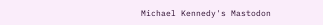Michael Kennedy's Mastodon